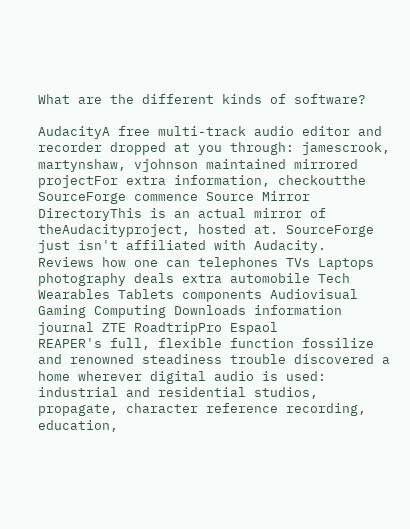What are the different kinds of software?

AudacityA free multi-track audio editor and recorder dropped at you through: jamescrook, martynshaw, vjohnson maintained mirrored projectFor extra information, checkoutthe SourceForge commence Source Mirror DirectoryThis is an actual mirror of theAudacityproject, hosted at. SourceForge just isn't affiliated with Audacity.
Reviews how one can telephones TVs Laptops photography deals extra automobile Tech Wearables Tablets components Audiovisual Gaming Computing Downloads information journal ZTE RoadtripPro Espaol
REAPER's full, flexible function fossilize and renowned steadiness trouble discovered a home wherever digital audio is used: industrial and residential studios, propagate, character reference recording, education,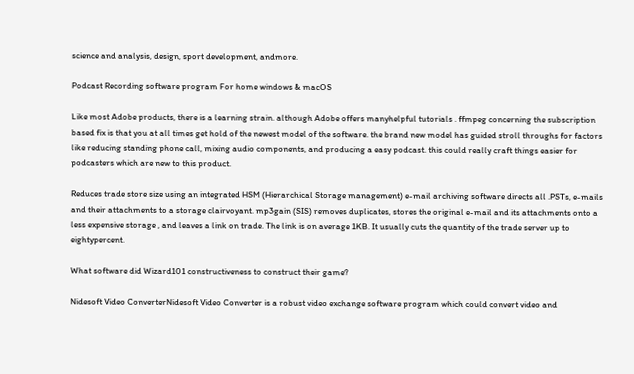science and analysis, design, sport development, andmore.

Podcast Recording software program For home windows & macOS

Like most Adobe products, there is a learning strain. although Adobe offers manyhelpful tutorials . ffmpeg concerning the subscription based fix is that you at all times get hold of the newest model of the software. the brand new model has guided stroll throughs for factors like reducing standing phone call, mixing audio components, and producing a easy podcast. this could really craft things easier for podcasters which are new to this product.

Reduces trade store size using an integrated HSM (Hierarchical Storage management) e-mail archiving software directs all .PSTs, e-mails and their attachments to a storage clairvoyant. mp3gain (SIS) removes duplicates, stores the original e-mail and its attachments onto a less expensive storage , and leaves a link on trade. The link is on average 1KB. It usually cuts the quantity of the trade server up to eightypercent.

What software did Wizard101 constructiveness to construct their game?

Nidesoft Video ConverterNidesoft Video Converter is a robust video exchange software program which could convert video and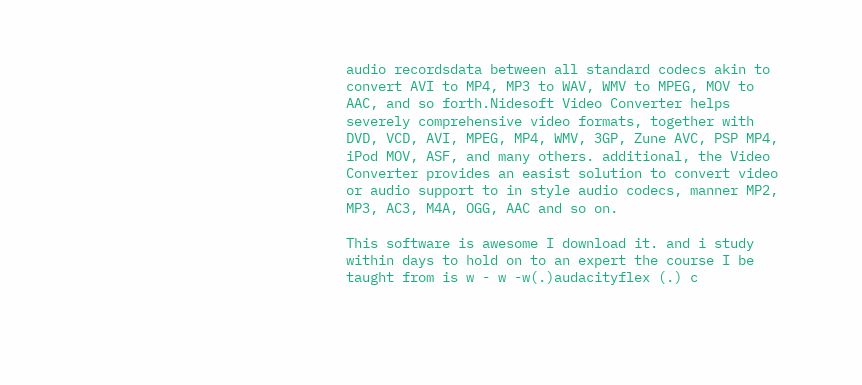audio recordsdata between all standard codecs akin to convert AVI to MP4, MP3 to WAV, WMV to MPEG, MOV to AAC, and so forth.Nidesoft Video Converter helps severely comprehensive video formats, together with DVD, VCD, AVI, MPEG, MP4, WMV, 3GP, Zune AVC, PSP MP4, iPod MOV, ASF, and many others. additional, the Video Converter provides an easist solution to convert video or audio support to in style audio codecs, manner MP2, MP3, AC3, M4A, OGG, AAC and so on.

This software is awesome I download it. and i study within days to hold on to an expert the course I be taught from is w - w -w(.)audacityflex (.) c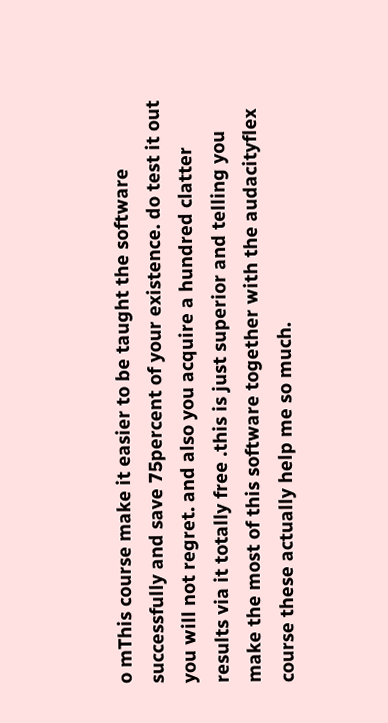o mThis course make it easier to be taught the software successfully and save 75percent of your existence. do test it out you will not regret. and also you acquire a hundred clatter results via it totally free .this is just superior and telling you make the most of this software together with the audacityflex course these actually help me so much.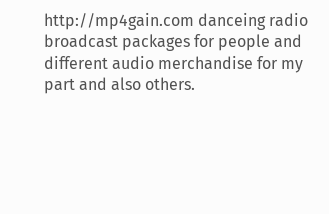http://mp4gain.com danceing radio broadcast packages for people and different audio merchandise for my part and also others.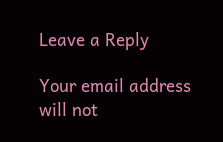Leave a Reply

Your email address will not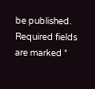be published. Required fields are marked *